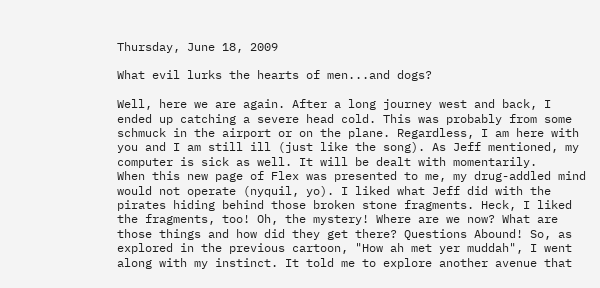Thursday, June 18, 2009

What evil lurks the hearts of men...and dogs?

Well, here we are again. After a long journey west and back, I ended up catching a severe head cold. This was probably from some schmuck in the airport or on the plane. Regardless, I am here with you and I am still ill (just like the song). As Jeff mentioned, my computer is sick as well. It will be dealt with momentarily.
When this new page of Flex was presented to me, my drug-addled mind would not operate (nyquil, yo). I liked what Jeff did with the pirates hiding behind those broken stone fragments. Heck, I liked the fragments, too! Oh, the mystery! Where are we now? What are those things and how did they get there? Questions Abound! So, as explored in the previous cartoon, "How ah met yer muddah", I went along with my instinct. It told me to explore another avenue that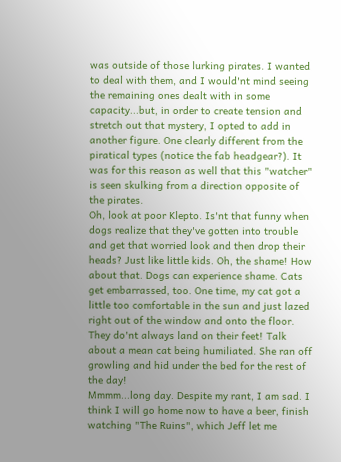was outside of those lurking pirates. I wanted to deal with them, and I would'nt mind seeing the remaining ones dealt with in some capacity...but, in order to create tension and stretch out that mystery, I opted to add in another figure. One clearly different from the piratical types (notice the fab headgear?). It was for this reason as well that this "watcher" is seen skulking from a direction opposite of the pirates.
Oh, look at poor Klepto. Is'nt that funny when dogs realize that they've gotten into trouble and get that worried look and then drop their heads? Just like little kids. Oh, the shame! How about that. Dogs can experience shame. Cats get embarrassed, too. One time, my cat got a little too comfortable in the sun and just lazed right out of the window and onto the floor. They do'nt always land on their feet! Talk about a mean cat being humiliated. She ran off growling and hid under the bed for the rest of the day!
Mmmm...long day. Despite my rant, I am sad. I think I will go home now to have a beer, finish watching "The Ruins", which Jeff let me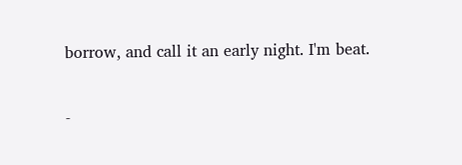borrow, and call it an early night. I'm beat.

-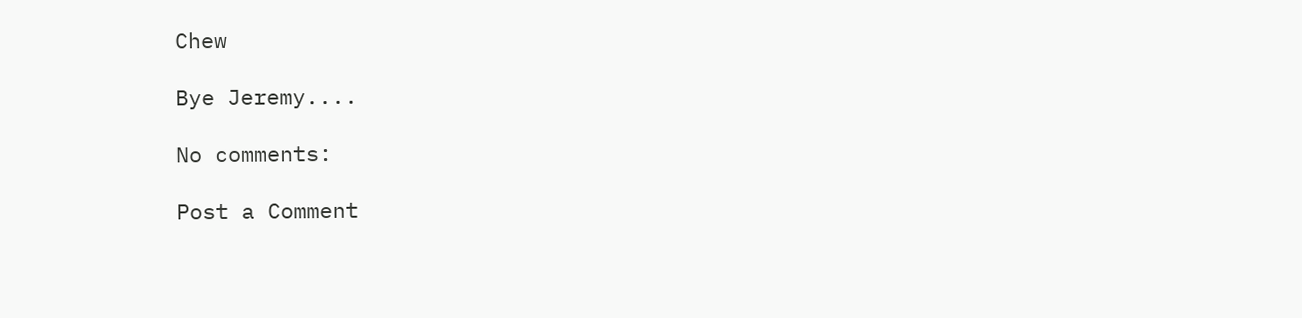Chew

Bye Jeremy....

No comments:

Post a Comment